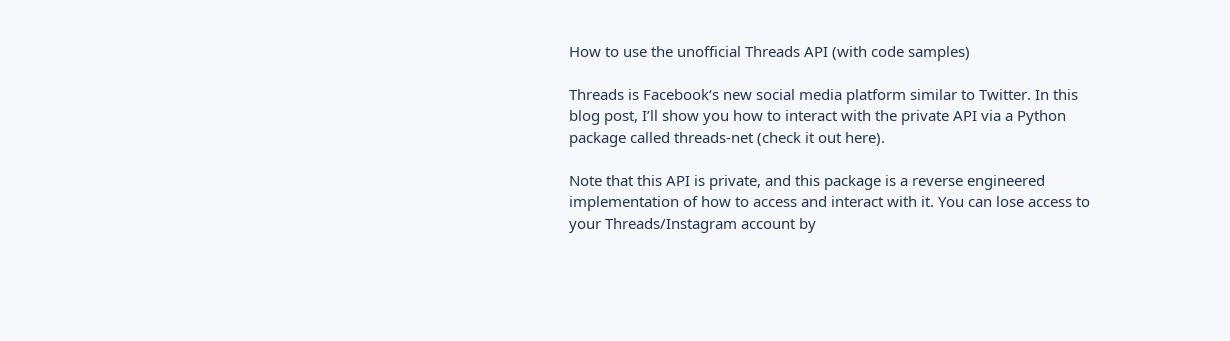How to use the unofficial Threads API (with code samples)

Threads is Facebook‘s new social media platform similar to Twitter. In this blog post, I’ll show you how to interact with the private API via a Python package called threads-net (check it out here).

Note that this API is private, and this package is a reverse engineered implementation of how to access and interact with it. You can lose access to your Threads/Instagram account by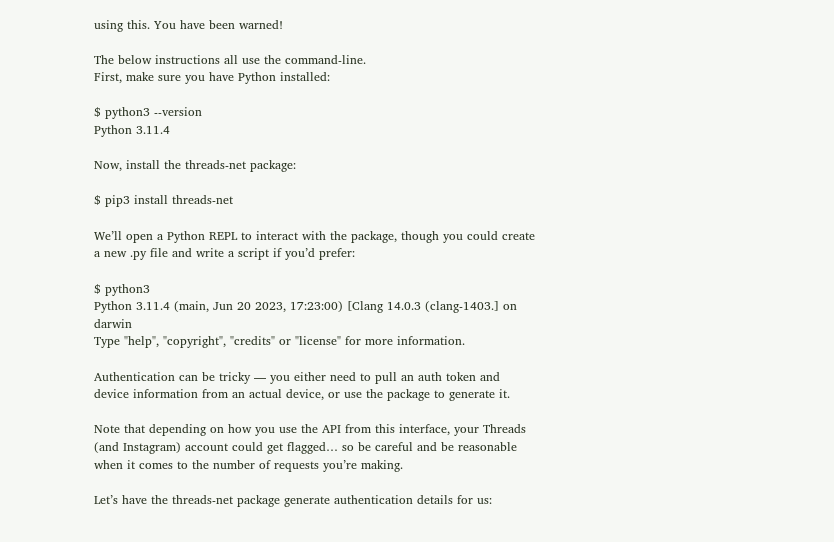using this. You have been warned!

The below instructions all use the command-line.
First, make sure you have Python installed:

$ python3 --version
Python 3.11.4

Now, install the threads-net package:

$ pip3 install threads-net

We’ll open a Python REPL to interact with the package, though you could create a new .py file and write a script if you’d prefer:

$ python3
Python 3.11.4 (main, Jun 20 2023, 17:23:00) [Clang 14.0.3 (clang-1403.] on darwin
Type "help", "copyright", "credits" or "license" for more information.

Authentication can be tricky — you either need to pull an auth token and device information from an actual device, or use the package to generate it.

Note that depending on how you use the API from this interface, your Threads (and Instagram) account could get flagged… so be careful and be reasonable when it comes to the number of requests you’re making.

Let’s have the threads-net package generate authentication details for us: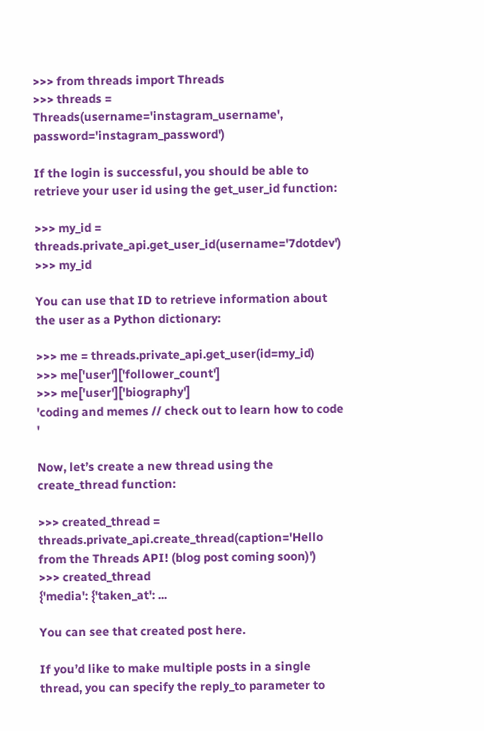>>> from threads import Threads
>>> threads = Threads(username='instagram_username', password='instagram_password')

If the login is successful, you should be able to retrieve your user id using the get_user_id function:

>>> my_id = threads.private_api.get_user_id(username='7dotdev')
>>> my_id

You can use that ID to retrieve information about the user as a Python dictionary:

>>> me = threads.private_api.get_user(id=my_id)
>>> me['user']['follower_count']
>>> me['user']['biography']
'coding and memes // check out to learn how to code '

Now, let’s create a new thread using the create_thread function:

>>> created_thread = threads.private_api.create_thread(caption='Hello from the Threads API! (blog post coming soon)')
>>> created_thread
{'media': {'taken_at': ...

You can see that created post here.

If you’d like to make multiple posts in a single thread, you can specify the reply_to parameter to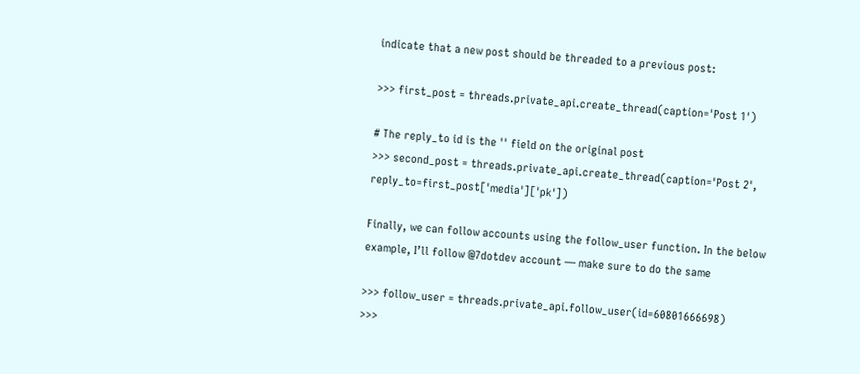indicate that a new post should be threaded to a previous post:

>>> first_post = threads.private_api.create_thread(caption='Post 1')

# The reply_to id is the '' field on the original post
>>> second_post = threads.private_api.create_thread(caption='Post 2', reply_to=first_post['media']['pk'])

Finally, we can follow accounts using the follow_user function. In the below example, I’ll follow @7dotdev account — make sure to do the same

>>> follow_user = threads.private_api.follow_user(id=60801666698)
>>>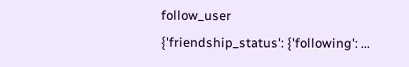follow_user
{'friendship_status': {'following': ...